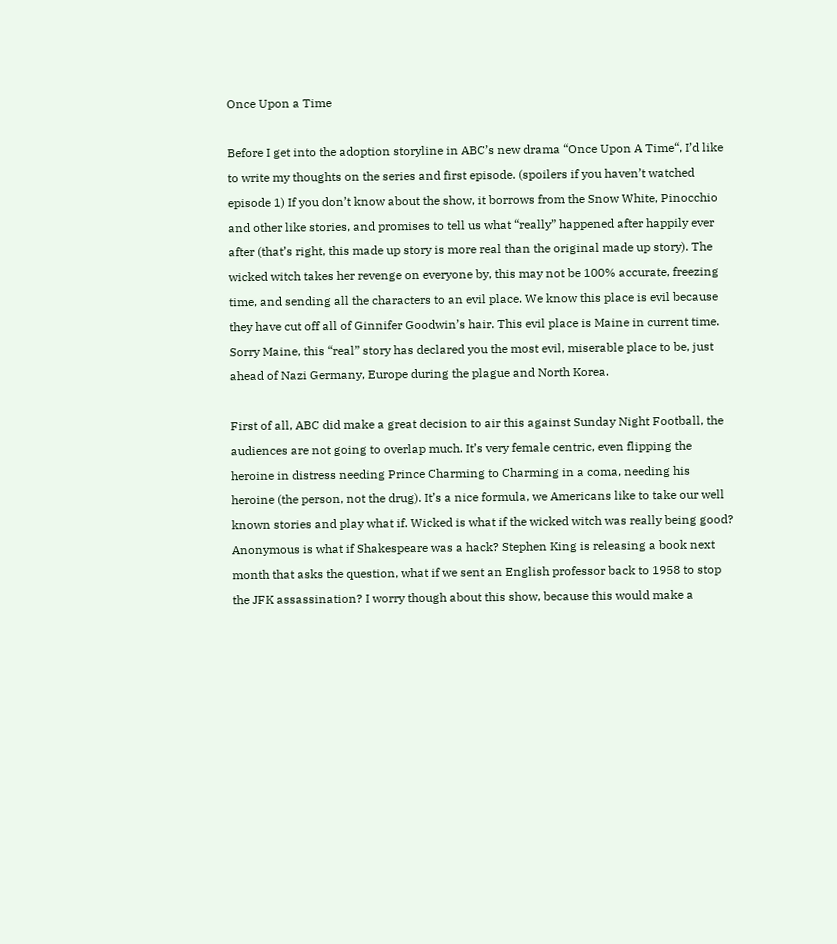Once Upon a Time

Before I get into the adoption storyline in ABC’s new drama “Once Upon A Time“, I’d like to write my thoughts on the series and first episode. (spoilers if you haven’t watched episode 1) If you don’t know about the show, it borrows from the Snow White, Pinocchio and other like stories, and promises to tell us what “really” happened after happily ever after (that’s right, this made up story is more real than the original made up story). The wicked witch takes her revenge on everyone by, this may not be 100% accurate, freezing time, and sending all the characters to an evil place. We know this place is evil because they have cut off all of Ginnifer Goodwin’s hair. This evil place is Maine in current time. Sorry Maine, this “real” story has declared you the most evil, miserable place to be, just ahead of Nazi Germany, Europe during the plague and North Korea.

First of all, ABC did make a great decision to air this against Sunday Night Football, the audiences are not going to overlap much. It’s very female centric, even flipping the heroine in distress needing Prince Charming to Charming in a coma, needing his heroine (the person, not the drug). It’s a nice formula, we Americans like to take our well known stories and play what if. Wicked is what if the wicked witch was really being good? Anonymous is what if Shakespeare was a hack? Stephen King is releasing a book next month that asks the question, what if we sent an English professor back to 1958 to stop the JFK assassination? I worry though about this show, because this would make a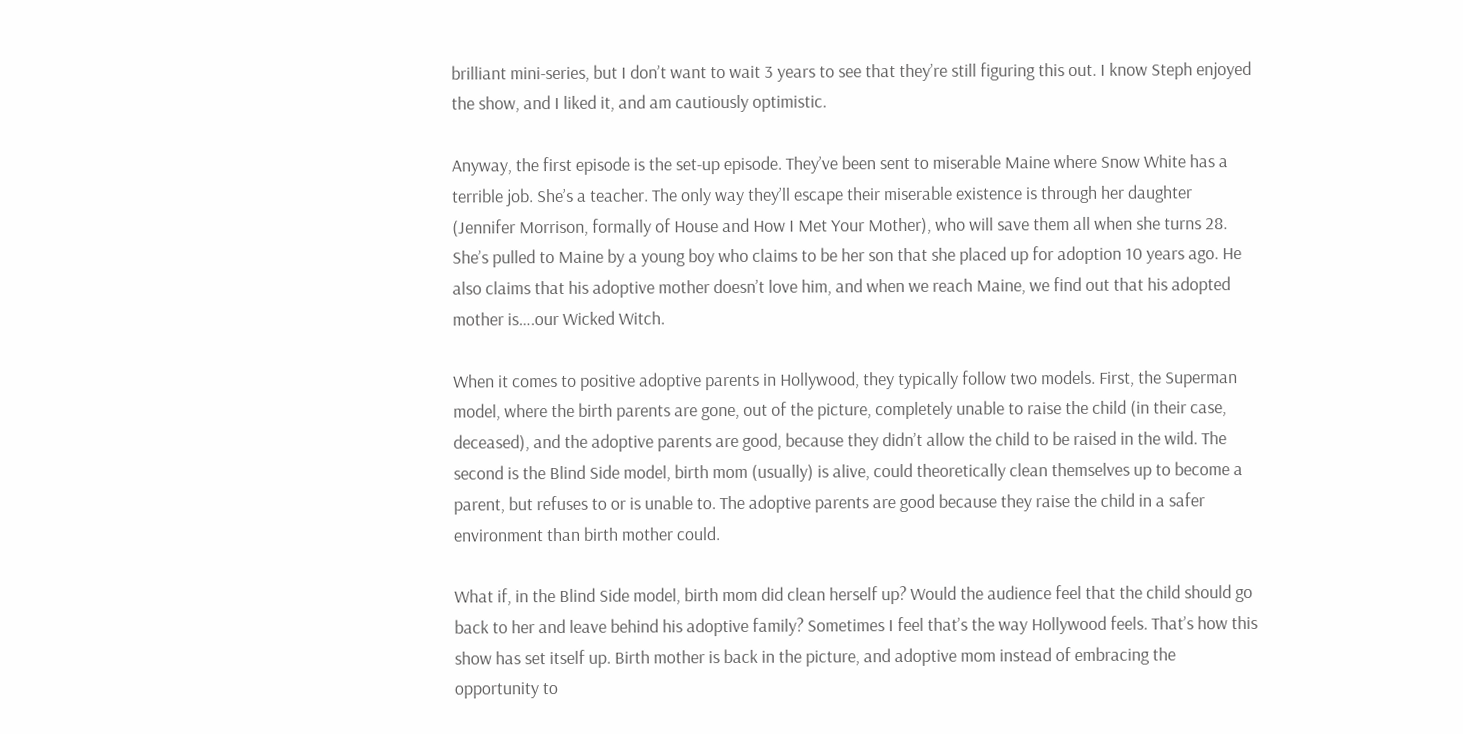brilliant mini-series, but I don’t want to wait 3 years to see that they’re still figuring this out. I know Steph enjoyed the show, and I liked it, and am cautiously optimistic.

Anyway, the first episode is the set-up episode. They’ve been sent to miserable Maine where Snow White has a terrible job. She’s a teacher. The only way they’ll escape their miserable existence is through her daughter (Jennifer Morrison, formally of House and How I Met Your Mother), who will save them all when she turns 28. She’s pulled to Maine by a young boy who claims to be her son that she placed up for adoption 10 years ago. He also claims that his adoptive mother doesn’t love him, and when we reach Maine, we find out that his adopted mother is….our Wicked Witch.

When it comes to positive adoptive parents in Hollywood, they typically follow two models. First, the Superman model, where the birth parents are gone, out of the picture, completely unable to raise the child (in their case, deceased), and the adoptive parents are good, because they didn’t allow the child to be raised in the wild. The second is the Blind Side model, birth mom (usually) is alive, could theoretically clean themselves up to become a parent, but refuses to or is unable to. The adoptive parents are good because they raise the child in a safer environment than birth mother could.

What if, in the Blind Side model, birth mom did clean herself up? Would the audience feel that the child should go back to her and leave behind his adoptive family? Sometimes I feel that’s the way Hollywood feels. That’s how this show has set itself up. Birth mother is back in the picture, and adoptive mom instead of embracing the opportunity to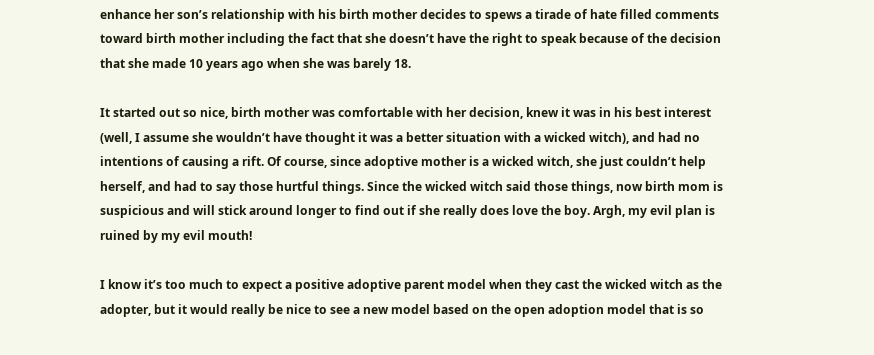enhance her son’s relationship with his birth mother decides to spews a tirade of hate filled comments toward birth mother including the fact that she doesn’t have the right to speak because of the decision that she made 10 years ago when she was barely 18.

It started out so nice, birth mother was comfortable with her decision, knew it was in his best interest (well, I assume she wouldn’t have thought it was a better situation with a wicked witch), and had no intentions of causing a rift. Of course, since adoptive mother is a wicked witch, she just couldn’t help herself, and had to say those hurtful things. Since the wicked witch said those things, now birth mom is suspicious and will stick around longer to find out if she really does love the boy. Argh, my evil plan is ruined by my evil mouth!

I know it’s too much to expect a positive adoptive parent model when they cast the wicked witch as the adopter, but it would really be nice to see a new model based on the open adoption model that is so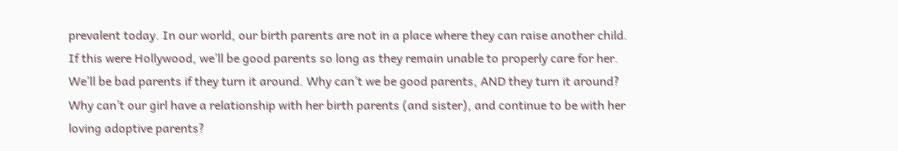prevalent today. In our world, our birth parents are not in a place where they can raise another child. If this were Hollywood, we’ll be good parents so long as they remain unable to properly care for her. We’ll be bad parents if they turn it around. Why can’t we be good parents, AND they turn it around? Why can’t our girl have a relationship with her birth parents (and sister), and continue to be with her loving adoptive parents?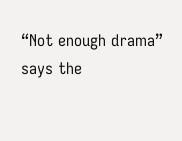“Not enough drama” says the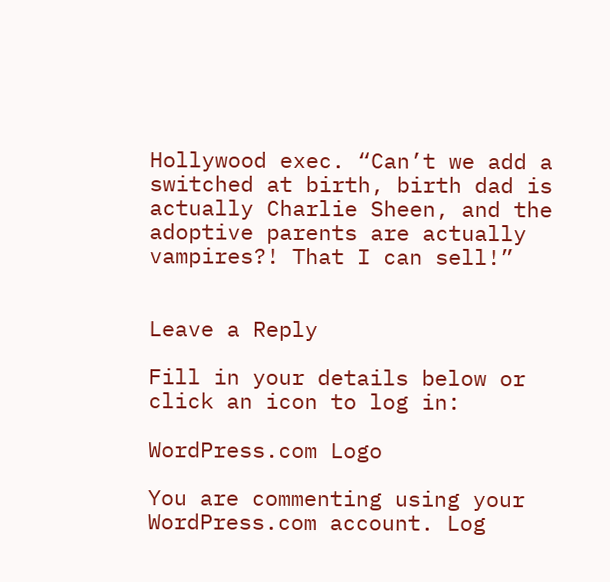Hollywood exec. “Can’t we add a switched at birth, birth dad is actually Charlie Sheen, and the adoptive parents are actually vampires?! That I can sell!”


Leave a Reply

Fill in your details below or click an icon to log in:

WordPress.com Logo

You are commenting using your WordPress.com account. Log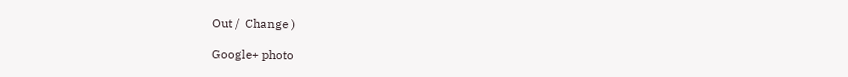Out /  Change )

Google+ photo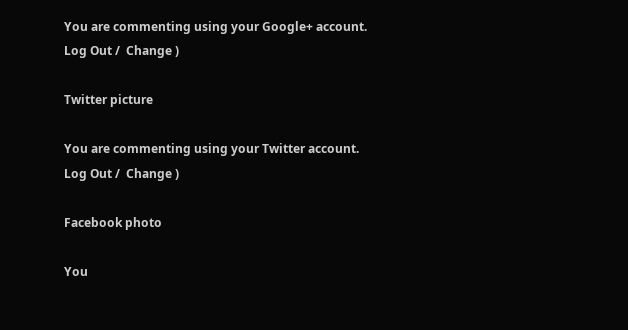You are commenting using your Google+ account. Log Out /  Change )

Twitter picture

You are commenting using your Twitter account. Log Out /  Change )

Facebook photo

You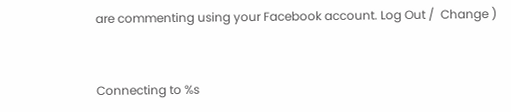are commenting using your Facebook account. Log Out /  Change )


Connecting to %s